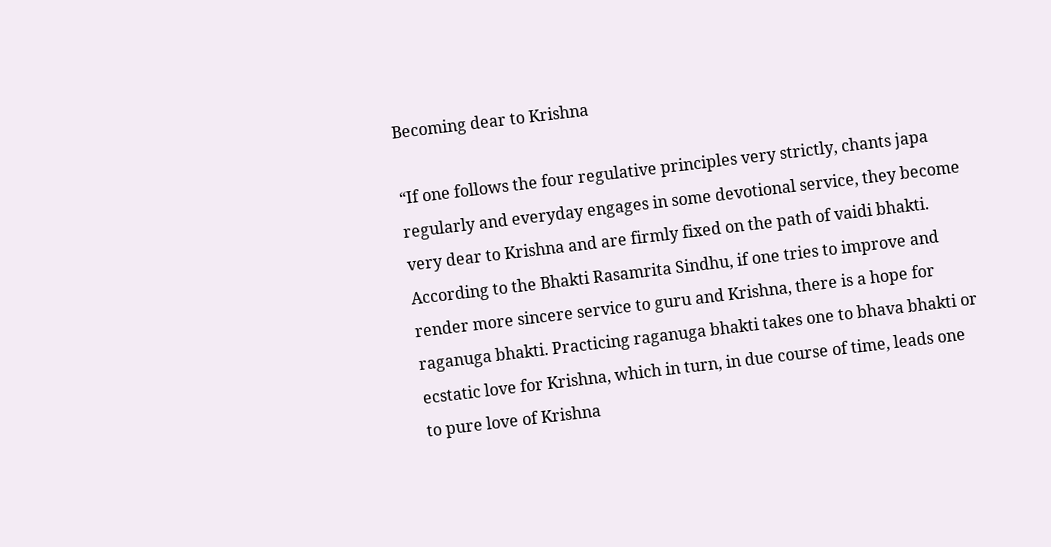Becoming dear to Krishna

“If one follows the four regulative principles very strictly, chants japa regularly and everyday engages in some devotional service, they become very dear to Krishna and are firmly fixed on the path of vaidi bhakti. According to the Bhakti Rasamrita Sindhu, if one tries to improve and render more sincere service to guru and Krishna, there is a hope for raganuga bhakti. Practicing raganuga bhakti takes one to bhava bhakti or ecstatic love for Krishna, which in turn, in due course of time, leads one to pure love of Krishna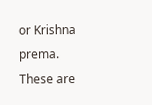or Krishna prema. These are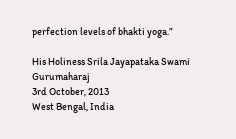perfection levels of bhakti yoga.”

His Holiness Srila Jayapataka Swami Gurumaharaj
3rd October, 2013
West Bengal, India